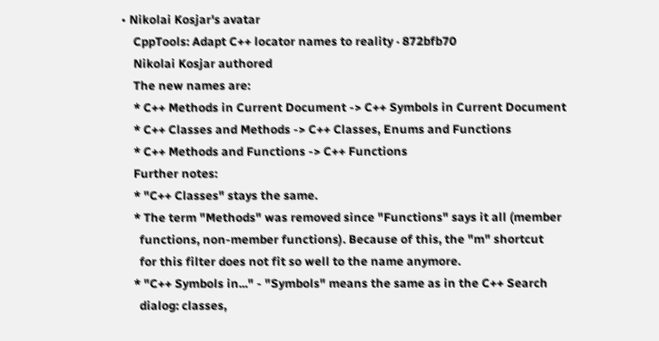• Nikolai Kosjar's avatar
    CppTools: Adapt C++ locator names to reality · 872bfb70
    Nikolai Kosjar authored
    The new names are:
    * C++ Methods in Current Document -> C++ Symbols in Current Document
    * C++ Classes and Methods -> C++ Classes, Enums and Functions
    * C++ Methods and Functions -> C++ Functions
    Further notes:
    * "C++ Classes" stays the same.
    * The term "Methods" was removed since "Functions" says it all (member
      functions, non-member functions). Because of this, the "m" shortcut
      for this filter does not fit so well to the name anymore.
    * "C++ Symbols in..." - "Symbols" means the same as in the C++ Search
      dialog: classes,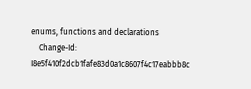enums, functions and declarations
    Change-Id: I8e5f410f2dcb1fafe83d0a1c8607f4c17eabbb8c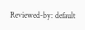Reviewed-by: default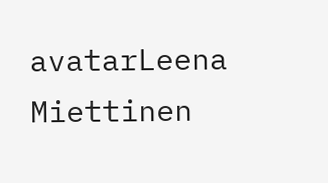avatarLeena Miettinen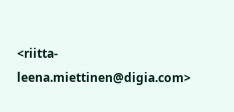<riitta-leena.miettinen@digia.com>